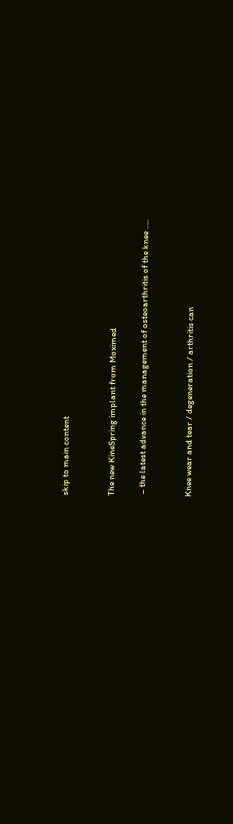skip to main content


The new KineSpring implant from Moximed

 – the latest advance in the management of osteoarthritis of the knee .....


Knee wear and tear / degeneration / arthritis can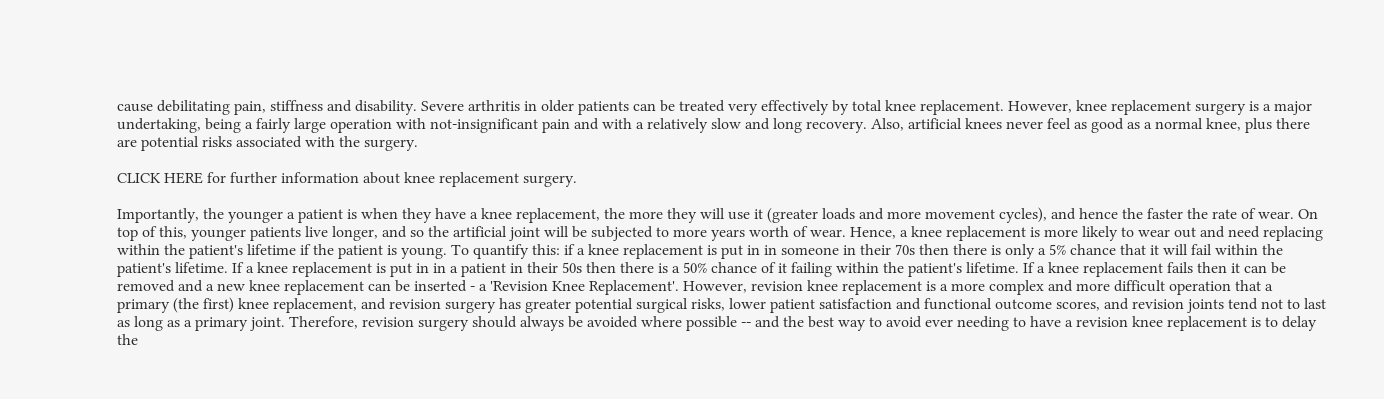cause debilitating pain, stiffness and disability. Severe arthritis in older patients can be treated very effectively by total knee replacement. However, knee replacement surgery is a major undertaking, being a fairly large operation with not-insignificant pain and with a relatively slow and long recovery. Also, artificial knees never feel as good as a normal knee, plus there are potential risks associated with the surgery.

CLICK HERE for further information about knee replacement surgery.

Importantly, the younger a patient is when they have a knee replacement, the more they will use it (greater loads and more movement cycles), and hence the faster the rate of wear. On top of this, younger patients live longer, and so the artificial joint will be subjected to more years worth of wear. Hence, a knee replacement is more likely to wear out and need replacing within the patient's lifetime if the patient is young. To quantify this: if a knee replacement is put in in someone in their 70s then there is only a 5% chance that it will fail within the patient's lifetime. If a knee replacement is put in in a patient in their 50s then there is a 50% chance of it failing within the patient's lifetime. If a knee replacement fails then it can be removed and a new knee replacement can be inserted - a 'Revision Knee Replacement'. However, revision knee replacement is a more complex and more difficult operation that a primary (the first) knee replacement, and revision surgery has greater potential surgical risks, lower patient satisfaction and functional outcome scores, and revision joints tend not to last as long as a primary joint. Therefore, revision surgery should always be avoided where possible -- and the best way to avoid ever needing to have a revision knee replacement is to delay the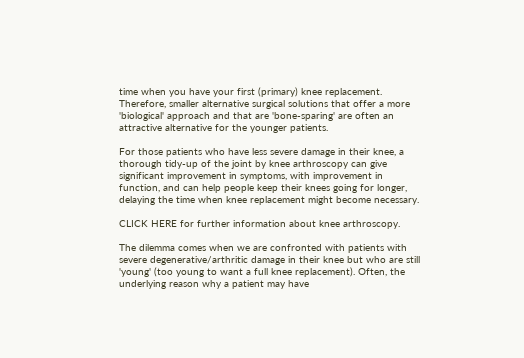time when you have your first (primary) knee replacement. Therefore, smaller alternative surgical solutions that offer a more 'biological' approach and that are 'bone-sparing' are often an attractive alternative for the younger patients.

For those patients who have less severe damage in their knee, a thorough tidy-up of the joint by knee arthroscopy can give significant improvement in symptoms, with improvement in function, and can help people keep their knees going for longer, delaying the time when knee replacement might become necessary.

CLICK HERE for further information about knee arthroscopy.

The dilemma comes when we are confronted with patients with severe degenerative/arthritic damage in their knee but who are still 'young' (too young to want a full knee replacement). Often, the underlying reason why a patient may have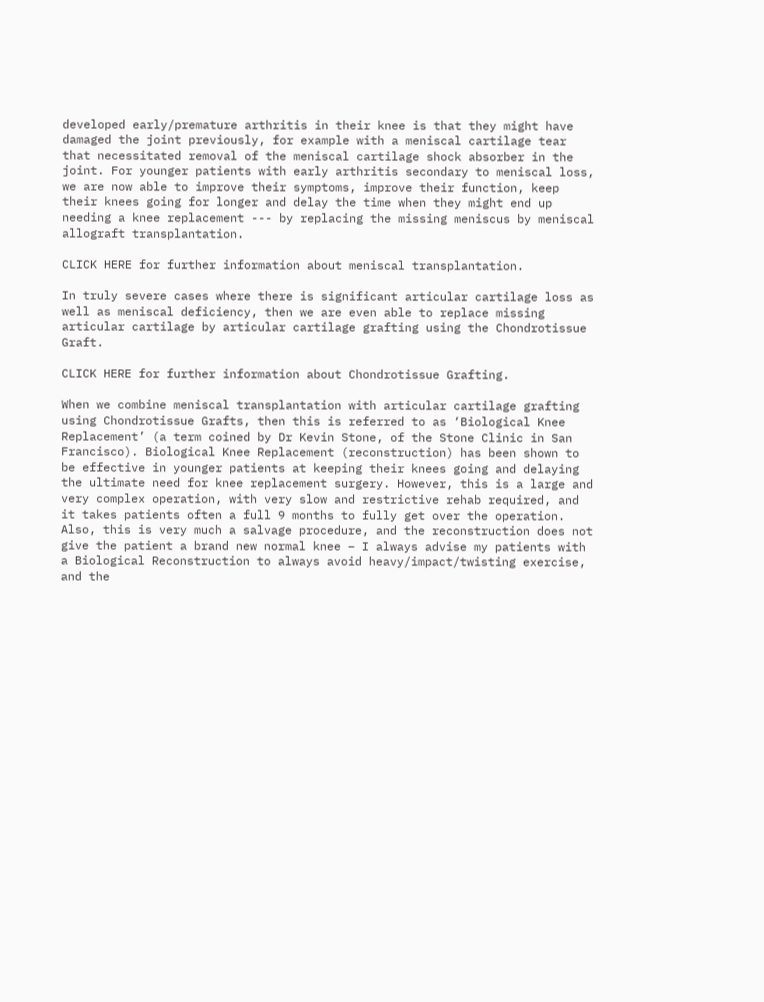developed early/premature arthritis in their knee is that they might have damaged the joint previously, for example with a meniscal cartilage tear that necessitated removal of the meniscal cartilage shock absorber in the joint. For younger patients with early arthritis secondary to meniscal loss, we are now able to improve their symptoms, improve their function, keep their knees going for longer and delay the time when they might end up needing a knee replacement --- by replacing the missing meniscus by meniscal allograft transplantation.

CLICK HERE for further information about meniscal transplantation.

In truly severe cases where there is significant articular cartilage loss as well as meniscal deficiency, then we are even able to replace missing articular cartilage by articular cartilage grafting using the Chondrotissue Graft.

CLICK HERE for further information about Chondrotissue Grafting.

When we combine meniscal transplantation with articular cartilage grafting using Chondrotissue Grafts, then this is referred to as ‘Biological Knee Replacement’ (a term coined by Dr Kevin Stone, of the Stone Clinic in San Francisco). Biological Knee Replacement (reconstruction) has been shown to be effective in younger patients at keeping their knees going and delaying the ultimate need for knee replacement surgery. However, this is a large and very complex operation, with very slow and restrictive rehab required, and it takes patients often a full 9 months to fully get over the operation. Also, this is very much a salvage procedure, and the reconstruction does not give the patient a brand new normal knee – I always advise my patients with a Biological Reconstruction to always avoid heavy/impact/twisting exercise, and the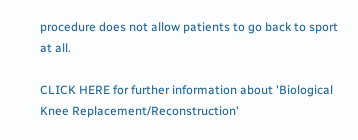procedure does not allow patients to go back to sport at all.

CLICK HERE for further information about 'Biological Knee Replacement/Reconstruction'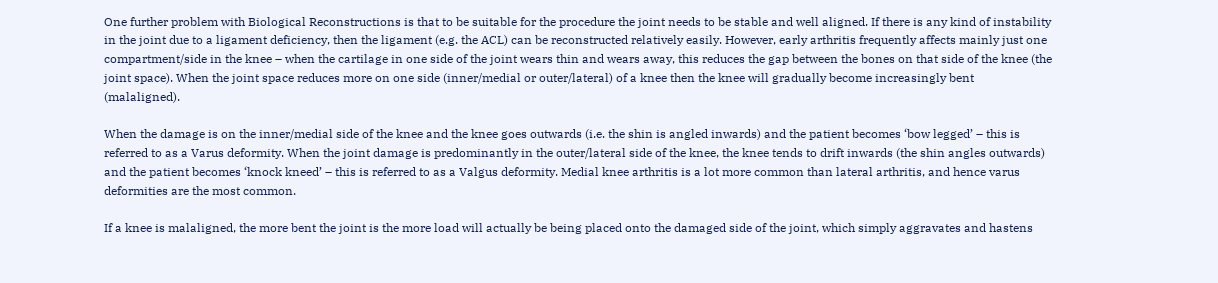One further problem with Biological Reconstructions is that to be suitable for the procedure the joint needs to be stable and well aligned. If there is any kind of instability in the joint due to a ligament deficiency, then the ligament (e.g. the ACL) can be reconstructed relatively easily. However, early arthritis frequently affects mainly just one compartment/side in the knee – when the cartilage in one side of the joint wears thin and wears away, this reduces the gap between the bones on that side of the knee (the joint space). When the joint space reduces more on one side (inner/medial or outer/lateral) of a knee then the knee will gradually become increasingly bent (malaligned).

When the damage is on the inner/medial side of the knee and the knee goes outwards (i.e. the shin is angled inwards) and the patient becomes ‘bow legged’ – this is referred to as a Varus deformity. When the joint damage is predominantly in the outer/lateral side of the knee, the knee tends to drift inwards (the shin angles outwards) and the patient becomes ‘knock kneed’ – this is referred to as a Valgus deformity. Medial knee arthritis is a lot more common than lateral arthritis, and hence varus deformities are the most common.

If a knee is malaligned, the more bent the joint is the more load will actually be being placed onto the damaged side of the joint, which simply aggravates and hastens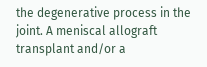the degenerative process in the joint. A meniscal allograft transplant and/or a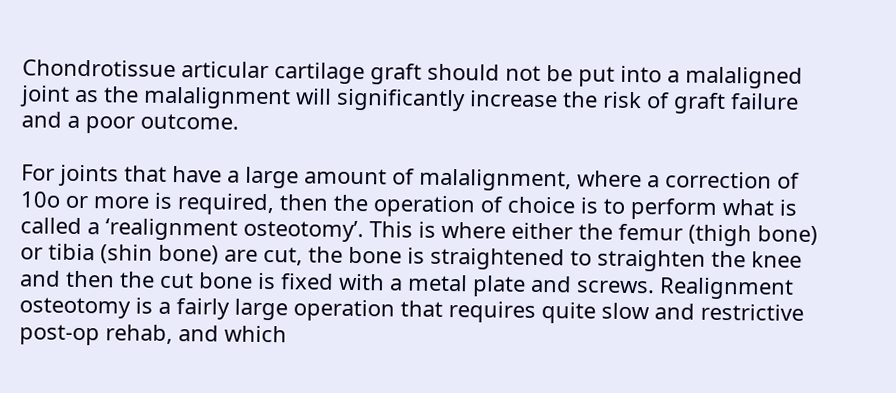Chondrotissue articular cartilage graft should not be put into a malaligned joint as the malalignment will significantly increase the risk of graft failure and a poor outcome.

For joints that have a large amount of malalignment, where a correction of 10o or more is required, then the operation of choice is to perform what is called a ‘realignment osteotomy’. This is where either the femur (thigh bone) or tibia (shin bone) are cut, the bone is straightened to straighten the knee and then the cut bone is fixed with a metal plate and screws. Realignment osteotomy is a fairly large operation that requires quite slow and restrictive post-op rehab, and which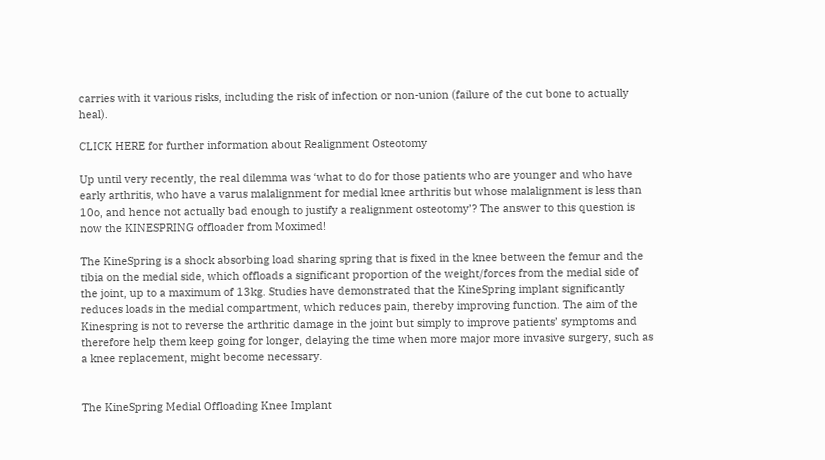carries with it various risks, including the risk of infection or non-union (failure of the cut bone to actually heal).

CLICK HERE for further information about Realignment Osteotomy

Up until very recently, the real dilemma was ‘what to do for those patients who are younger and who have early arthritis, who have a varus malalignment for medial knee arthritis but whose malalignment is less than 10o, and hence not actually bad enough to justify a realignment osteotomy’? The answer to this question is now the KINESPRING offloader from Moximed!

The KineSpring is a shock absorbing load sharing spring that is fixed in the knee between the femur and the tibia on the medial side, which offloads a significant proportion of the weight/forces from the medial side of the joint, up to a maximum of 13kg. Studies have demonstrated that the KineSpring implant significantly reduces loads in the medial compartment, which reduces pain, thereby improving function. The aim of the Kinespring is not to reverse the arthritic damage in the joint but simply to improve patients’ symptoms and therefore help them keep going for longer, delaying the time when more major more invasive surgery, such as a knee replacement, might become necessary.


The KineSpring Medial Offloading Knee Implant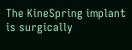The KineSpring implant is surgically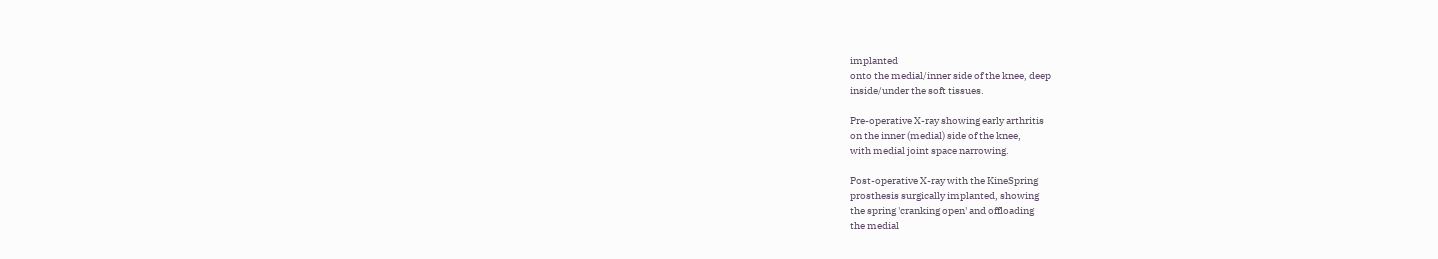implanted
onto the medial/inner side of the knee, deep
inside/under the soft tissues.

Pre-operative X-ray showing early arthritis
on the inner (medial) side of the knee,
with medial joint space narrowing.

Post-operative X-ray with the KineSpring
prosthesis surgically implanted, showing
the spring 'cranking open' and offloading
the medial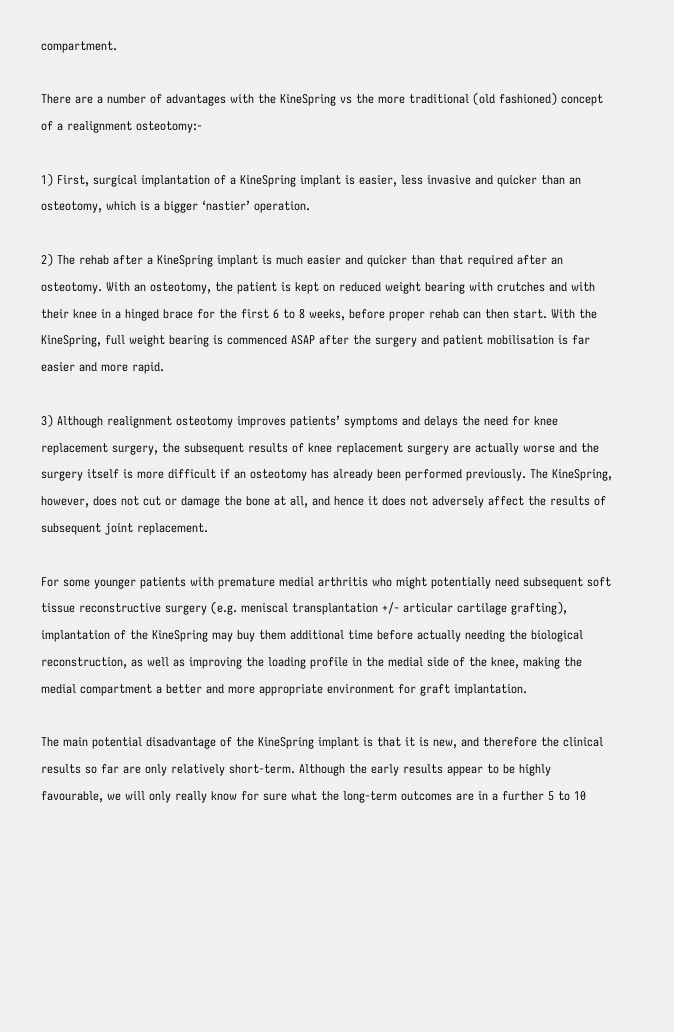compartment.

There are a number of advantages with the KineSpring vs the more traditional (old fashioned) concept of a realignment osteotomy:-

1) First, surgical implantation of a KineSpring implant is easier, less invasive and quicker than an osteotomy, which is a bigger ‘nastier’ operation.

2) The rehab after a KineSpring implant is much easier and quicker than that required after an osteotomy. With an osteotomy, the patient is kept on reduced weight bearing with crutches and with their knee in a hinged brace for the first 6 to 8 weeks, before proper rehab can then start. With the KineSpring, full weight bearing is commenced ASAP after the surgery and patient mobilisation is far easier and more rapid.

3) Although realignment osteotomy improves patients’ symptoms and delays the need for knee replacement surgery, the subsequent results of knee replacement surgery are actually worse and the surgery itself is more difficult if an osteotomy has already been performed previously. The KineSpring, however, does not cut or damage the bone at all, and hence it does not adversely affect the results of subsequent joint replacement.

For some younger patients with premature medial arthritis who might potentially need subsequent soft tissue reconstructive surgery (e.g. meniscal transplantation +/- articular cartilage grafting), implantation of the KineSpring may buy them additional time before actually needing the biological reconstruction, as well as improving the loading profile in the medial side of the knee, making the medial compartment a better and more appropriate environment for graft implantation.

The main potential disadvantage of the KineSpring implant is that it is new, and therefore the clinical results so far are only relatively short-term. Although the early results appear to be highly favourable, we will only really know for sure what the long-term outcomes are in a further 5 to 10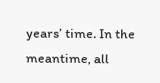years’ time. In the meantime, all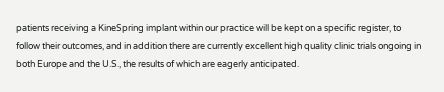patients receiving a KineSpring implant within our practice will be kept on a specific register, to follow their outcomes, and in addition there are currently excellent high quality clinic trials ongoing in both Europe and the U.S., the results of which are eagerly anticipated.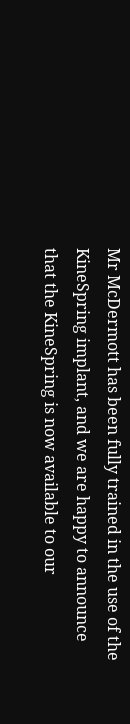Mr McDermott has been fully trained in the use of the KineSpring implant, and we are happy to announce that the KineSpring is now available to our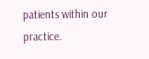patients within our practice.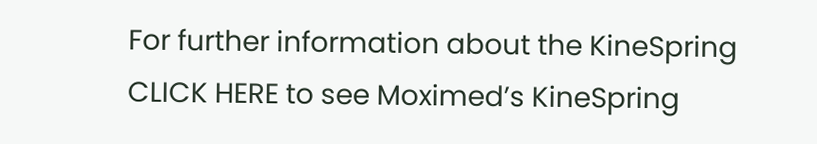For further information about the KineSpring CLICK HERE to see Moximed’s KineSpring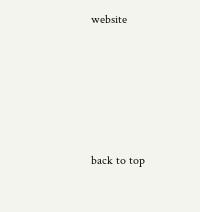website





back to top